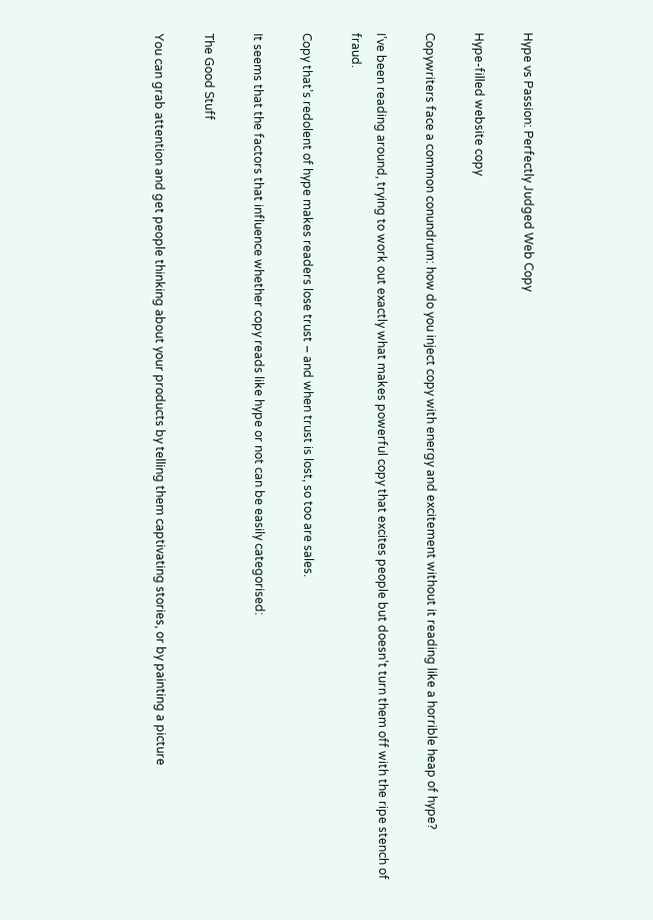Hype vs Passion: Perfectly Judged Web Copy

Hype-filled website copy

Copywriters face a common conundrum: how do you inject copy with energy and excitement without it reading like a horrible heap of hype?

I’ve been reading around, trying to work out exactly what makes powerful copy that excites people but doesn’t turn them off with the ripe stench of fraud.

Copy that’s redolent of hype makes readers lose trust – and when trust is lost, so too are sales.

It seems that the factors that influence whether copy reads like hype or not can be easily categorised:

The Good Stuff

You can grab attention and get people thinking about your products by telling them captivating stories, or by painting a picture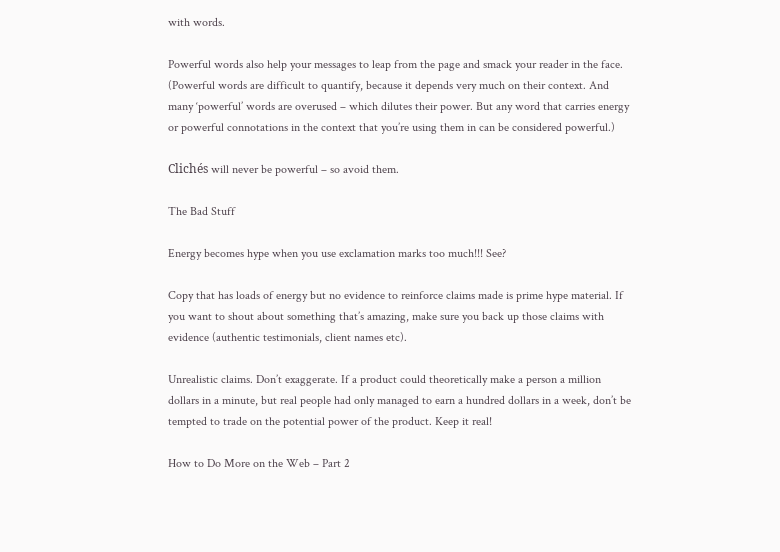with words.

Powerful words also help your messages to leap from the page and smack your reader in the face. (Powerful words are difficult to quantify, because it depends very much on their context. And many ‘powerful’ words are overused – which dilutes their power. But any word that carries energy or powerful connotations in the context that you’re using them in can be considered powerful.)

Clichés will never be powerful – so avoid them.

The Bad Stuff

Energy becomes hype when you use exclamation marks too much!!! See?

Copy that has loads of energy but no evidence to reinforce claims made is prime hype material. If you want to shout about something that’s amazing, make sure you back up those claims with evidence (authentic testimonials, client names etc).

Unrealistic claims. Don’t exaggerate. If a product could theoretically make a person a million dollars in a minute, but real people had only managed to earn a hundred dollars in a week, don’t be tempted to trade on the potential power of the product. Keep it real!

How to Do More on the Web – Part 2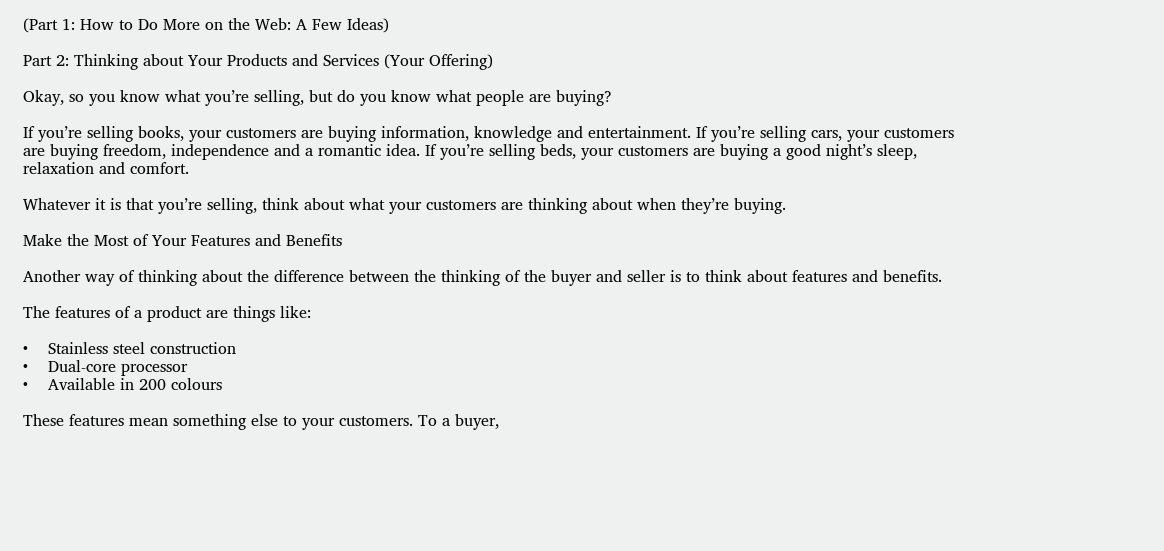(Part 1: How to Do More on the Web: A Few Ideas)

Part 2: Thinking about Your Products and Services (Your Offering)

Okay, so you know what you’re selling, but do you know what people are buying?

If you’re selling books, your customers are buying information, knowledge and entertainment. If you’re selling cars, your customers are buying freedom, independence and a romantic idea. If you’re selling beds, your customers are buying a good night’s sleep, relaxation and comfort.

Whatever it is that you’re selling, think about what your customers are thinking about when they’re buying.

Make the Most of Your Features and Benefits

Another way of thinking about the difference between the thinking of the buyer and seller is to think about features and benefits.

The features of a product are things like:

•    Stainless steel construction
•    Dual-core processor
•    Available in 200 colours

These features mean something else to your customers. To a buyer,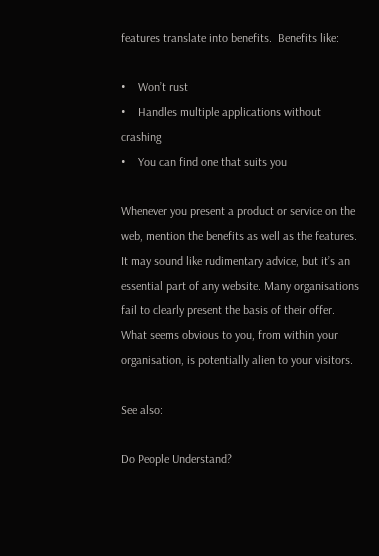features translate into benefits.  Benefits like:

•    Won’t rust
•    Handles multiple applications without crashing
•    You can find one that suits you

Whenever you present a product or service on the web, mention the benefits as well as the features. It may sound like rudimentary advice, but it’s an essential part of any website. Many organisations fail to clearly present the basis of their offer. What seems obvious to you, from within your organisation, is potentially alien to your visitors.

See also:

Do People Understand?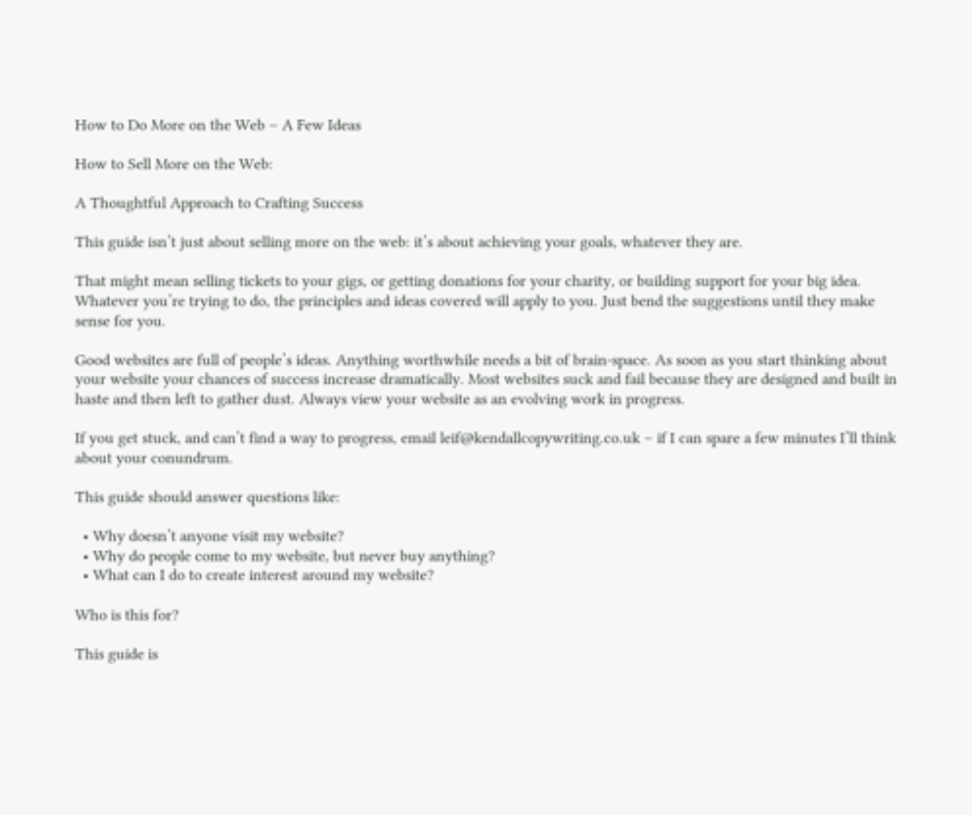How to Do More on the Web – A Few Ideas

How to Sell More on the Web:

A Thoughtful Approach to Crafting Success

This guide isn’t just about selling more on the web: it’s about achieving your goals, whatever they are.

That might mean selling tickets to your gigs, or getting donations for your charity, or building support for your big idea. Whatever you’re trying to do, the principles and ideas covered will apply to you. Just bend the suggestions until they make sense for you.

Good websites are full of people’s ideas. Anything worthwhile needs a bit of brain-space. As soon as you start thinking about your website your chances of success increase dramatically. Most websites suck and fail because they are designed and built in haste and then left to gather dust. Always view your website as an evolving work in progress.

If you get stuck, and can’t find a way to progress, email leif@kendallcopywriting.co.uk – if I can spare a few minutes I’ll think about your conundrum.

This guide should answer questions like:

  • Why doesn’t anyone visit my website?
  • Why do people come to my website, but never buy anything?
  • What can I do to create interest around my website?

Who is this for?

This guide is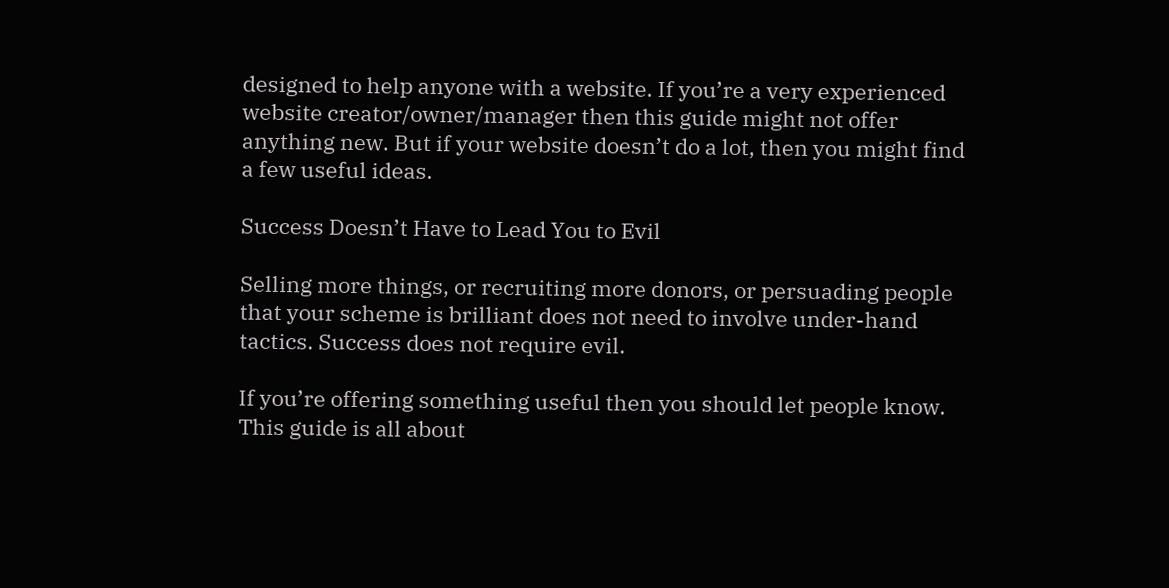designed to help anyone with a website. If you’re a very experienced website creator/owner/manager then this guide might not offer anything new. But if your website doesn’t do a lot, then you might find a few useful ideas.

Success Doesn’t Have to Lead You to Evil

Selling more things, or recruiting more donors, or persuading people that your scheme is brilliant does not need to involve under-hand tactics. Success does not require evil.

If you’re offering something useful then you should let people know. This guide is all about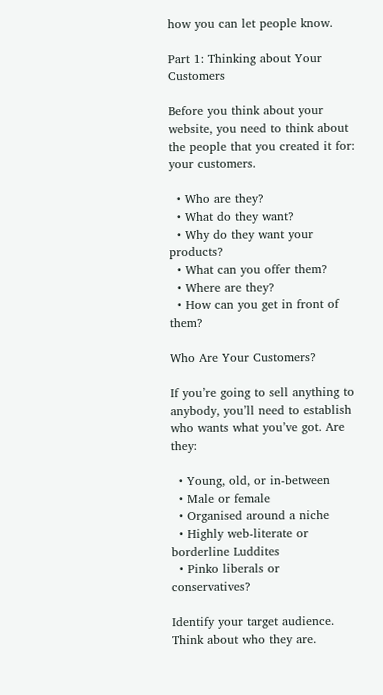how you can let people know.

Part 1: Thinking about Your Customers

Before you think about your website, you need to think about the people that you created it for: your customers.

  • Who are they?
  • What do they want?
  • Why do they want your products?
  • What can you offer them?
  • Where are they?
  • How can you get in front of them?

Who Are Your Customers?

If you’re going to sell anything to anybody, you’ll need to establish who wants what you’ve got. Are they:

  • Young, old, or in-between
  • Male or female
  • Organised around a niche
  • Highly web-literate or borderline Luddites
  • Pinko liberals or conservatives?

Identify your target audience. Think about who they are.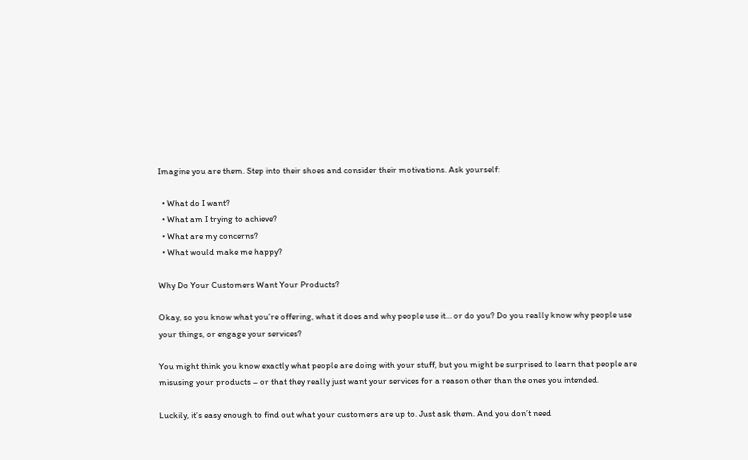Imagine you are them. Step into their shoes and consider their motivations. Ask yourself:

  • What do I want?
  • What am I trying to achieve?
  • What are my concerns?
  • What would make me happy?

Why Do Your Customers Want Your Products?

Okay, so you know what you’re offering, what it does and why people use it… or do you? Do you really know why people use your things, or engage your services?

You might think you know exactly what people are doing with your stuff, but you might be surprised to learn that people are misusing your products – or that they really just want your services for a reason other than the ones you intended.

Luckily, it’s easy enough to find out what your customers are up to. Just ask them. And you don’t need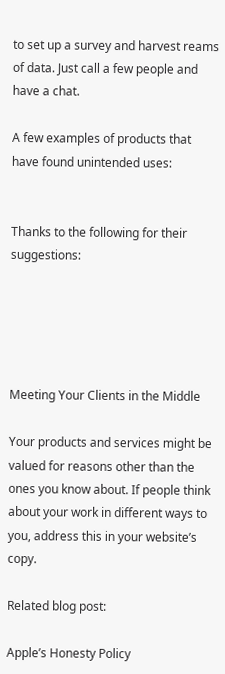to set up a survey and harvest reams of data. Just call a few people and have a chat.

A few examples of products that have found unintended uses:


Thanks to the following for their suggestions:





Meeting Your Clients in the Middle

Your products and services might be valued for reasons other than the ones you know about. If people think about your work in different ways to you, address this in your website’s copy.

Related blog post:

Apple’s Honesty Policy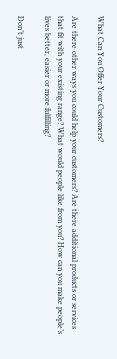What Can You Offer Your Customers?

Are there other ways you could help your customers? Are there additional products or services that fit with your existing range? What would people like from you? How can you make people’s lives better, easier or more fulfilling?

Don’t just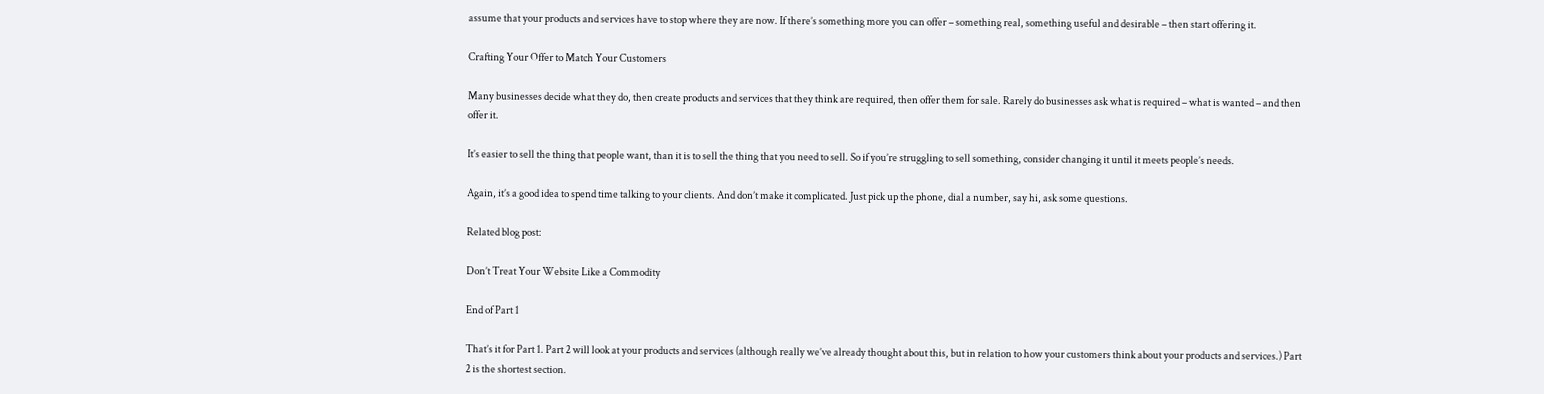assume that your products and services have to stop where they are now. If there’s something more you can offer – something real, something useful and desirable – then start offering it.

Crafting Your Offer to Match Your Customers

Many businesses decide what they do, then create products and services that they think are required, then offer them for sale. Rarely do businesses ask what is required – what is wanted – and then offer it.

It’s easier to sell the thing that people want, than it is to sell the thing that you need to sell. So if you’re struggling to sell something, consider changing it until it meets people’s needs.

Again, it’s a good idea to spend time talking to your clients. And don’t make it complicated. Just pick up the phone, dial a number, say hi, ask some questions.

Related blog post:

Don’t Treat Your Website Like a Commodity

End of Part 1

That’s it for Part 1. Part 2 will look at your products and services (although really we’ve already thought about this, but in relation to how your customers think about your products and services.) Part 2 is the shortest section.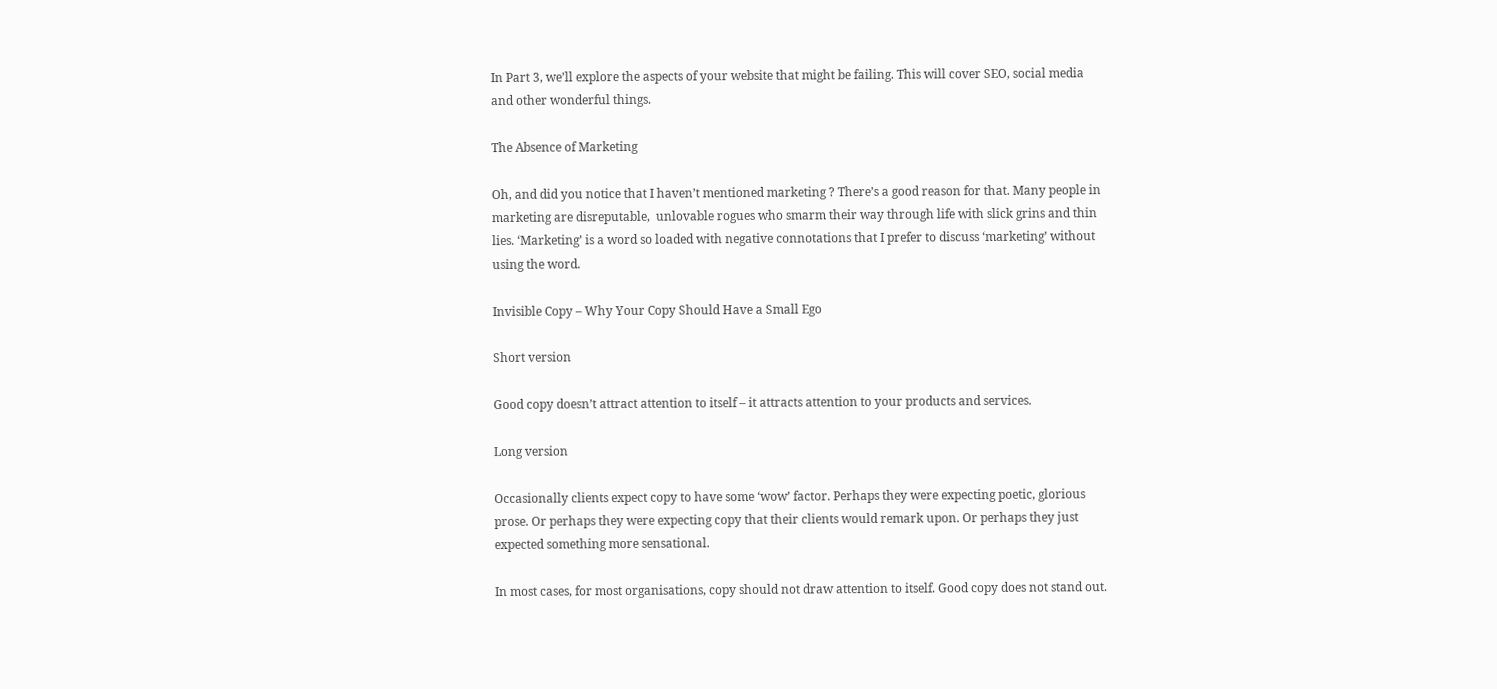In Part 3, we’ll explore the aspects of your website that might be failing. This will cover SEO, social media and other wonderful things.

The Absence of Marketing

Oh, and did you notice that I haven’t mentioned marketing ? There’s a good reason for that. Many people in marketing are disreputable,  unlovable rogues who smarm their way through life with slick grins and thin lies. ‘Marketing’ is a word so loaded with negative connotations that I prefer to discuss ‘marketing’ without using the word.

Invisible Copy – Why Your Copy Should Have a Small Ego

Short version

Good copy doesn’t attract attention to itself – it attracts attention to your products and services.

Long version

Occasionally clients expect copy to have some ‘wow’ factor. Perhaps they were expecting poetic, glorious prose. Or perhaps they were expecting copy that their clients would remark upon. Or perhaps they just expected something more sensational.

In most cases, for most organisations, copy should not draw attention to itself. Good copy does not stand out.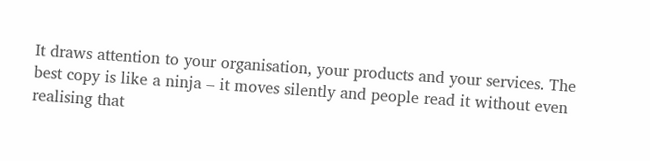It draws attention to your organisation, your products and your services. The best copy is like a ninja – it moves silently and people read it without even realising that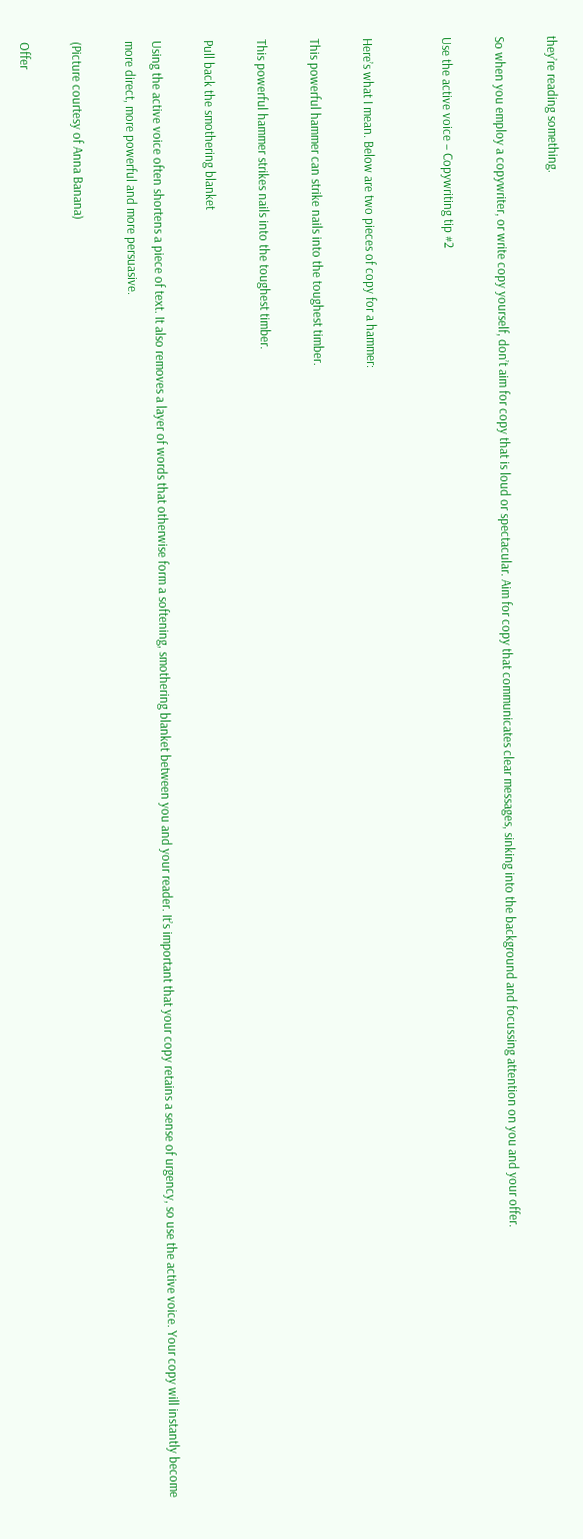they’re reading something.

So when you employ a copywriter, or write copy yourself, don’t aim for copy that is loud or spectacular. Aim for copy that communicates clear messages, sinking into the background and focussing attention on you and your offer.

Use the active voice – Copywriting tip #2


Here’s what I mean. Below are two pieces of copy for a hammer:

This powerful hammer can strike nails into the toughest timber.

This powerful hammer strikes nails into the toughest timber.

Pull back the smothering blanket

Using the active voice often shortens a piece of text. It also removes a layer of words that otherwise form a softening, smothering blanket between you and your reader. It’s important that your copy retains a sense of urgency, so use the active voice. Your copy will instantly become more direct, more powerful and more persuasive.

(Picture courtesy of Anna Banana)

Offer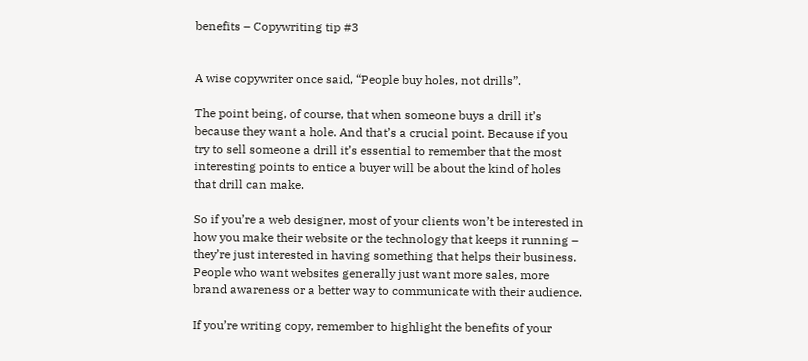benefits – Copywriting tip #3


A wise copywriter once said, “People buy holes, not drills”.

The point being, of course, that when someone buys a drill it’s because they want a hole. And that’s a crucial point. Because if you try to sell someone a drill it’s essential to remember that the most interesting points to entice a buyer will be about the kind of holes that drill can make.

So if you’re a web designer, most of your clients won’t be interested in how you make their website or the technology that keeps it running – they’re just interested in having something that helps their business. People who want websites generally just want more sales, more brand awareness or a better way to communicate with their audience.

If you’re writing copy, remember to highlight the benefits of your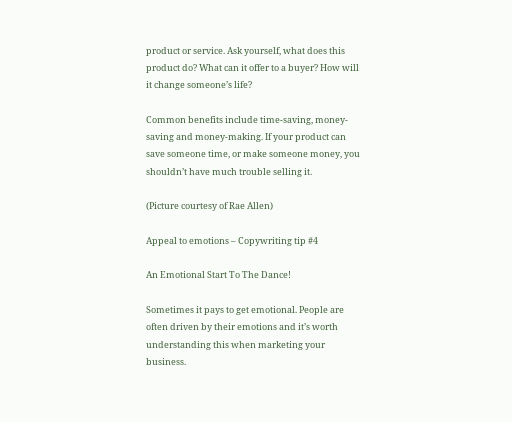product or service. Ask yourself, what does this product do? What can it offer to a buyer? How will it change someone’s life?

Common benefits include time-saving, money-saving and money-making. If your product can save someone time, or make someone money, you shouldn’t have much trouble selling it.

(Picture courtesy of Rae Allen)

Appeal to emotions – Copywriting tip #4

An Emotional Start To The Dance!

Sometimes it pays to get emotional. People are often driven by their emotions and it’s worth understanding this when marketing your business.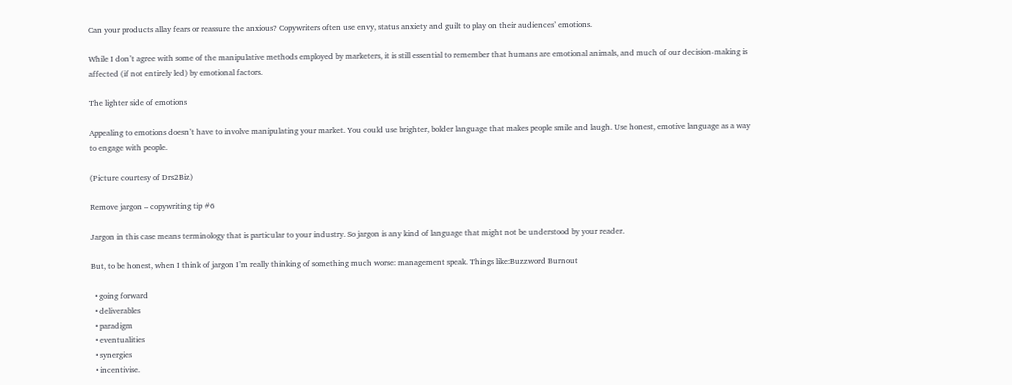Can your products allay fears or reassure the anxious? Copywriters often use envy, status anxiety and guilt to play on their audiences’ emotions.

While I don’t agree with some of the manipulative methods employed by marketers, it is still essential to remember that humans are emotional animals, and much of our decision-making is affected (if not entirely led) by emotional factors.

The lighter side of emotions

Appealing to emotions doesn’t have to involve manipulating your market. You could use brighter, bolder language that makes people smile and laugh. Use honest, emotive language as a way to engage with people.

(Picture courtesy of Drs2Biz)

Remove jargon – copywriting tip #6

Jargon in this case means terminology that is particular to your industry. So jargon is any kind of language that might not be understood by your reader.

But, to be honest, when I think of jargon I’m really thinking of something much worse: management speak. Things like:Buzzword Burnout

  • going forward
  • deliverables
  • paradigm
  • eventualities
  • synergies
  • incentivise.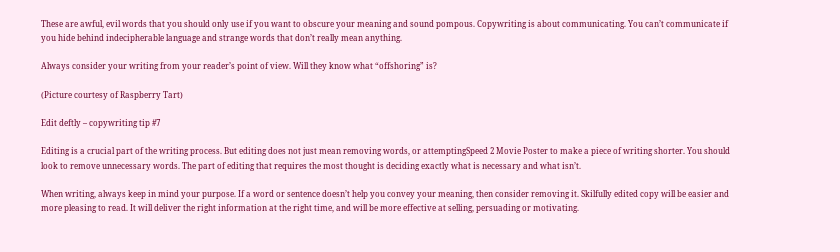These are awful, evil words that you should only use if you want to obscure your meaning and sound pompous. Copywriting is about communicating. You can’t communicate if you hide behind indecipherable language and strange words that don’t really mean anything.

Always consider your writing from your reader’s point of view. Will they know what “offshoring” is?

(Picture courtesy of Raspberry Tart)

Edit deftly – copywriting tip #7

Editing is a crucial part of the writing process. But editing does not just mean removing words, or attemptingSpeed 2 Movie Poster to make a piece of writing shorter. You should look to remove unnecessary words. The part of editing that requires the most thought is deciding exactly what is necessary and what isn’t.

When writing, always keep in mind your purpose. If a word or sentence doesn’t help you convey your meaning, then consider removing it. Skilfully edited copy will be easier and more pleasing to read. It will deliver the right information at the right time, and will be more effective at selling, persuading or motivating.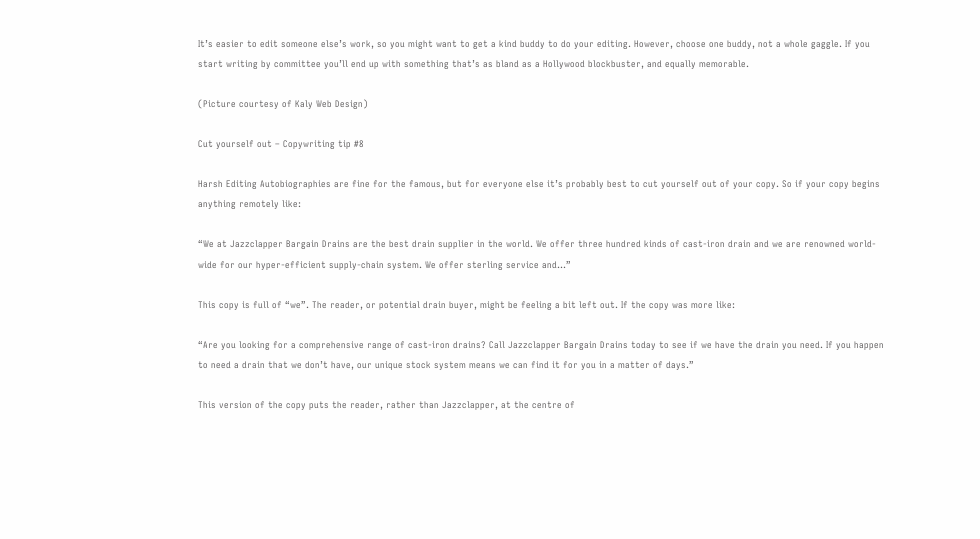It’s easier to edit someone else’s work, so you might want to get a kind buddy to do your editing. However, choose one buddy, not a whole gaggle. If you start writing by committee you’ll end up with something that’s as bland as a Hollywood blockbuster, and equally memorable.

(Picture courtesy of Kaly Web Design)

Cut yourself out – Copywriting tip #8

Harsh Editing Autobiographies are fine for the famous, but for everyone else it’s probably best to cut yourself out of your copy. So if your copy begins anything remotely like:

“We at Jazzclapper Bargain Drains are the best drain supplier in the world. We offer three hundred kinds of cast-iron drain and we are renowned world-wide for our hyper-efficient supply-chain system. We offer sterling service and…”

This copy is full of “we”. The reader, or potential drain buyer, might be feeling a bit left out. If the copy was more like:

“Are you looking for a comprehensive range of cast-iron drains? Call Jazzclapper Bargain Drains today to see if we have the drain you need. If you happen to need a drain that we don’t have, our unique stock system means we can find it for you in a matter of days.”

This version of the copy puts the reader, rather than Jazzclapper, at the centre of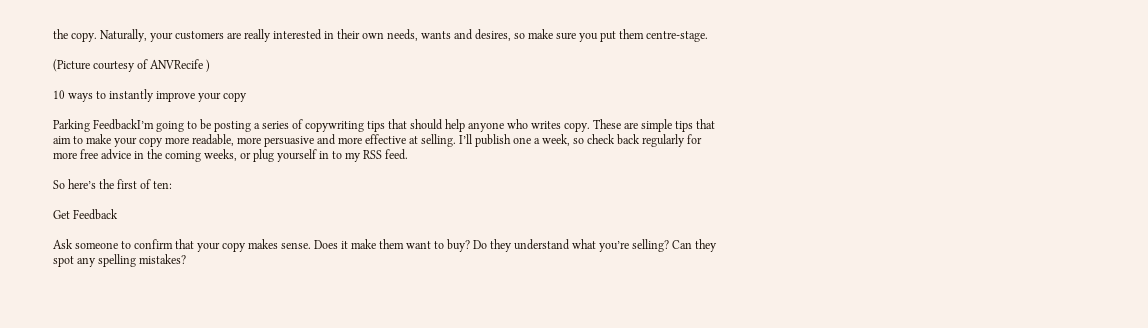the copy. Naturally, your customers are really interested in their own needs, wants and desires, so make sure you put them centre-stage.

(Picture courtesy of ANVRecife )

10 ways to instantly improve your copy

Parking FeedbackI’m going to be posting a series of copywriting tips that should help anyone who writes copy. These are simple tips that aim to make your copy more readable, more persuasive and more effective at selling. I’ll publish one a week, so check back regularly for more free advice in the coming weeks, or plug yourself in to my RSS feed.

So here’s the first of ten:

Get Feedback

Ask someone to confirm that your copy makes sense. Does it make them want to buy? Do they understand what you’re selling? Can they spot any spelling mistakes?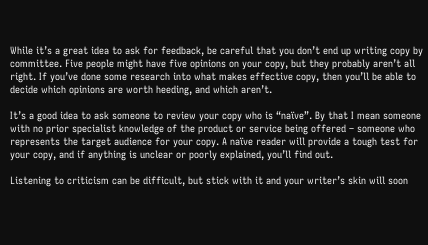While it’s a great idea to ask for feedback, be careful that you don’t end up writing copy by committee. Five people might have five opinions on your copy, but they probably aren’t all right. If you’ve done some research into what makes effective copy, then you’ll be able to decide which opinions are worth heeding, and which aren’t.

It’s a good idea to ask someone to review your copy who is “naïve”. By that I mean someone with no prior specialist knowledge of the product or service being offered – someone who represents the target audience for your copy. A naïve reader will provide a tough test for your copy, and if anything is unclear or poorly explained, you’ll find out.

Listening to criticism can be difficult, but stick with it and your writer’s skin will soon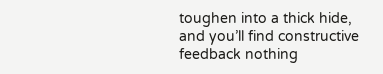toughen into a thick hide, and you’ll find constructive feedback nothing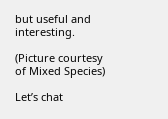but useful and interesting.

(Picture courtesy of Mixed Species)

Let’s chat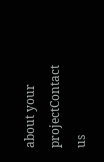about your projectContact us